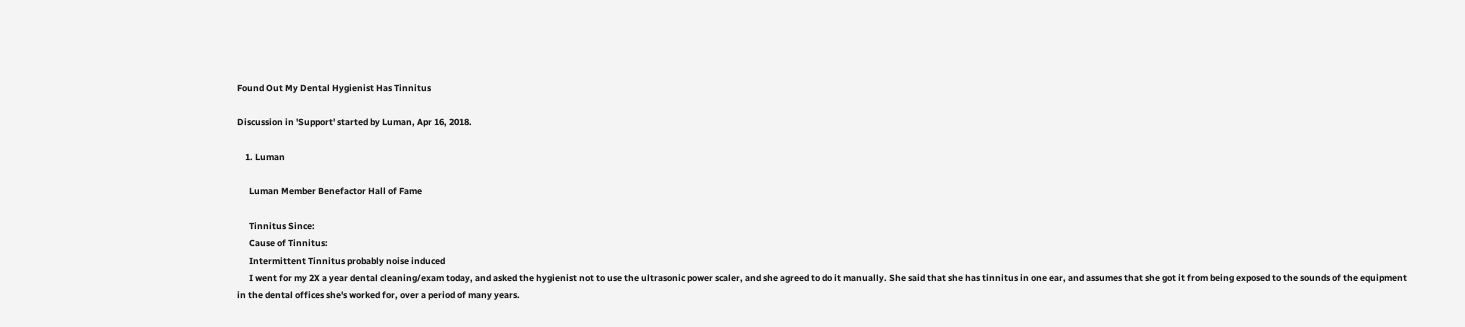Found Out My Dental Hygienist Has Tinnitus

Discussion in 'Support' started by Luman, Apr 16, 2018.

    1. Luman

      Luman Member Benefactor Hall of Fame

      Tinnitus Since:
      Cause of Tinnitus:
      Intermittent Tinnitus probably noise induced
      I went for my 2X a year dental cleaning/exam today, and asked the hygienist not to use the ultrasonic power scaler, and she agreed to do it manually. She said that she has tinnitus in one ear, and assumes that she got it from being exposed to the sounds of the equipment in the dental offices she's worked for, over a period of many years.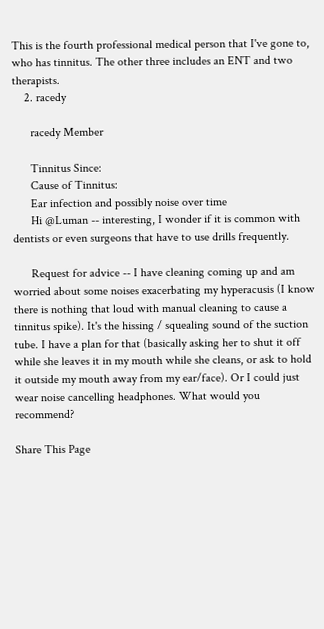This is the fourth professional medical person that I've gone to, who has tinnitus. The other three includes an ENT and two therapists.
    2. racedy

      racedy Member

      Tinnitus Since:
      Cause of Tinnitus:
      Ear infection and possibly noise over time
      Hi @Luman -- interesting, I wonder if it is common with dentists or even surgeons that have to use drills frequently.

      Request for advice -- I have cleaning coming up and am worried about some noises exacerbating my hyperacusis (I know there is nothing that loud with manual cleaning to cause a tinnitus spike). It's the hissing / squealing sound of the suction tube. I have a plan for that (basically asking her to shut it off while she leaves it in my mouth while she cleans, or ask to hold it outside my mouth away from my ear/face). Or I could just wear noise cancelling headphones. What would you recommend?

Share This Page